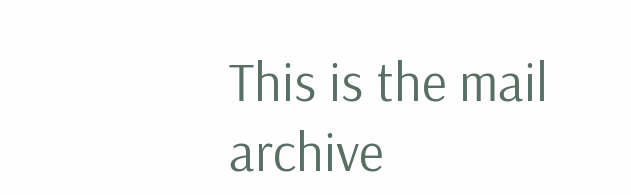This is the mail archive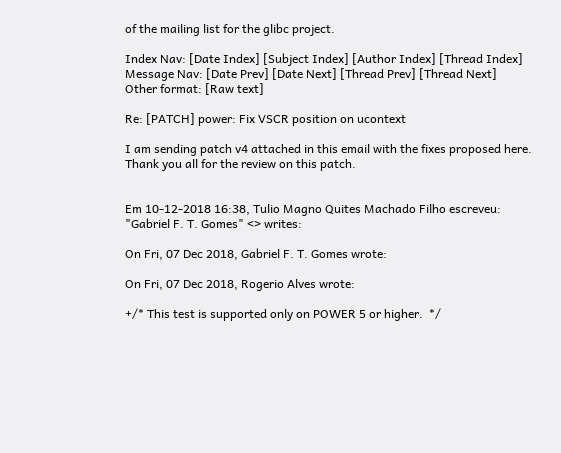of the mailing list for the glibc project.

Index Nav: [Date Index] [Subject Index] [Author Index] [Thread Index]
Message Nav: [Date Prev] [Date Next] [Thread Prev] [Thread Next]
Other format: [Raw text]

Re: [PATCH] power: Fix VSCR position on ucontext

I am sending patch v4 attached in this email with the fixes proposed here. Thank you all for the review on this patch.


Em 10-12-2018 16:38, Tulio Magno Quites Machado Filho escreveu:
"Gabriel F. T. Gomes" <> writes:

On Fri, 07 Dec 2018, Gabriel F. T. Gomes wrote:

On Fri, 07 Dec 2018, Rogerio Alves wrote:

+/* This test is supported only on POWER 5 or higher.  */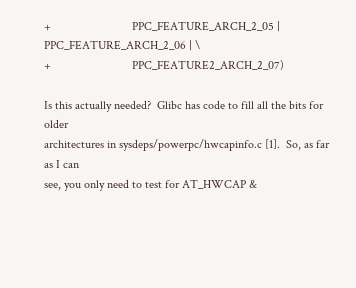+                           PPC_FEATURE_ARCH_2_05 | PPC_FEATURE_ARCH_2_06 | \
+                           PPC_FEATURE2_ARCH_2_07)

Is this actually needed?  Glibc has code to fill all the bits for older
architectures in sysdeps/powerpc/hwcapinfo.c [1].  So, as far as I can
see, you only need to test for AT_HWCAP &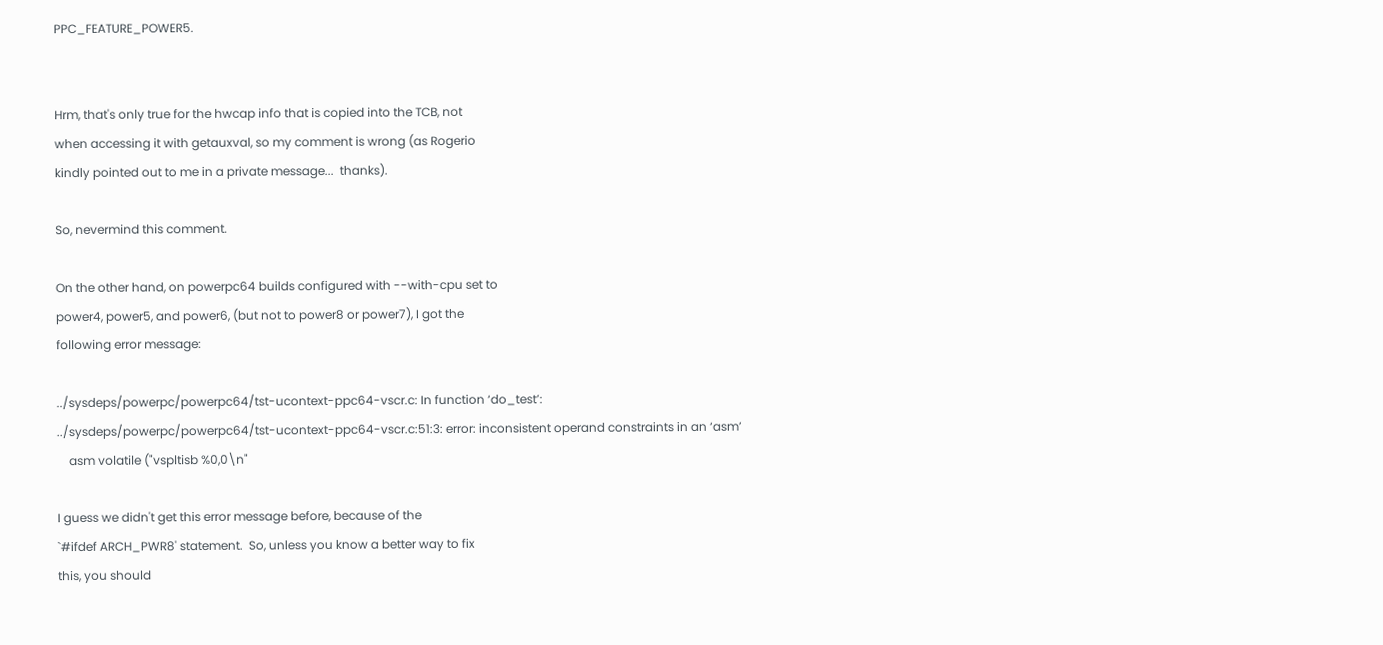PPC_FEATURE_POWER5.


Hrm, that's only true for the hwcap info that is copied into the TCB, not
when accessing it with getauxval, so my comment is wrong (as Rogerio
kindly pointed out to me in a private message...  thanks).

So, nevermind this comment.

On the other hand, on powerpc64 builds configured with --with-cpu set to
power4, power5, and power6, (but not to power8 or power7), I got the
following error message:

../sysdeps/powerpc/powerpc64/tst-ucontext-ppc64-vscr.c: In function ‘do_test’:
../sysdeps/powerpc/powerpc64/tst-ucontext-ppc64-vscr.c:51:3: error: inconsistent operand constraints in an ‘asm’
    asm volatile ("vspltisb %0,0\n"

I guess we didn't get this error message before, because of the
`#ifdef ARCH_PWR8' statement.  So, unless you know a better way to fix
this, you should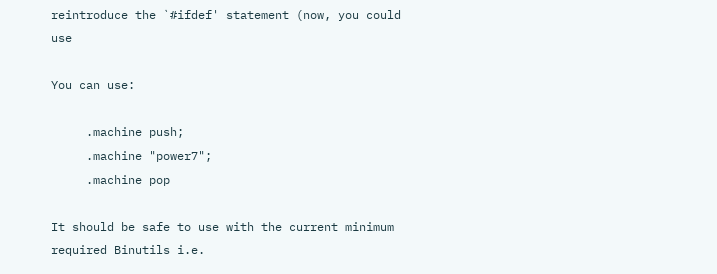reintroduce the `#ifdef' statement (now, you could use

You can use:

     .machine push;
     .machine "power7";
     .machine pop

It should be safe to use with the current minimum required Binutils i.e.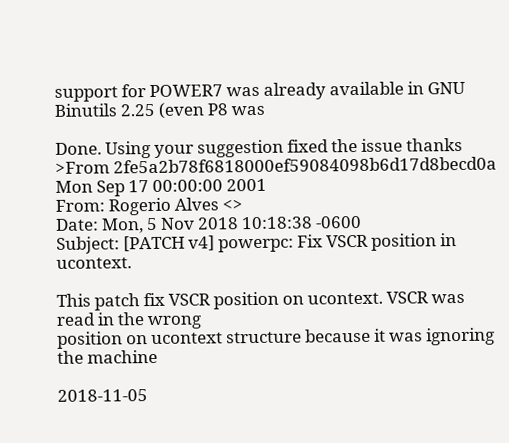support for POWER7 was already available in GNU Binutils 2.25 (even P8 was

Done. Using your suggestion fixed the issue thanks
>From 2fe5a2b78f6818000ef59084098b6d17d8becd0a Mon Sep 17 00:00:00 2001
From: Rogerio Alves <>
Date: Mon, 5 Nov 2018 10:18:38 -0600
Subject: [PATCH v4] powerpc: Fix VSCR position in ucontext.

This patch fix VSCR position on ucontext. VSCR was read in the wrong
position on ucontext structure because it was ignoring the machine

2018-11-05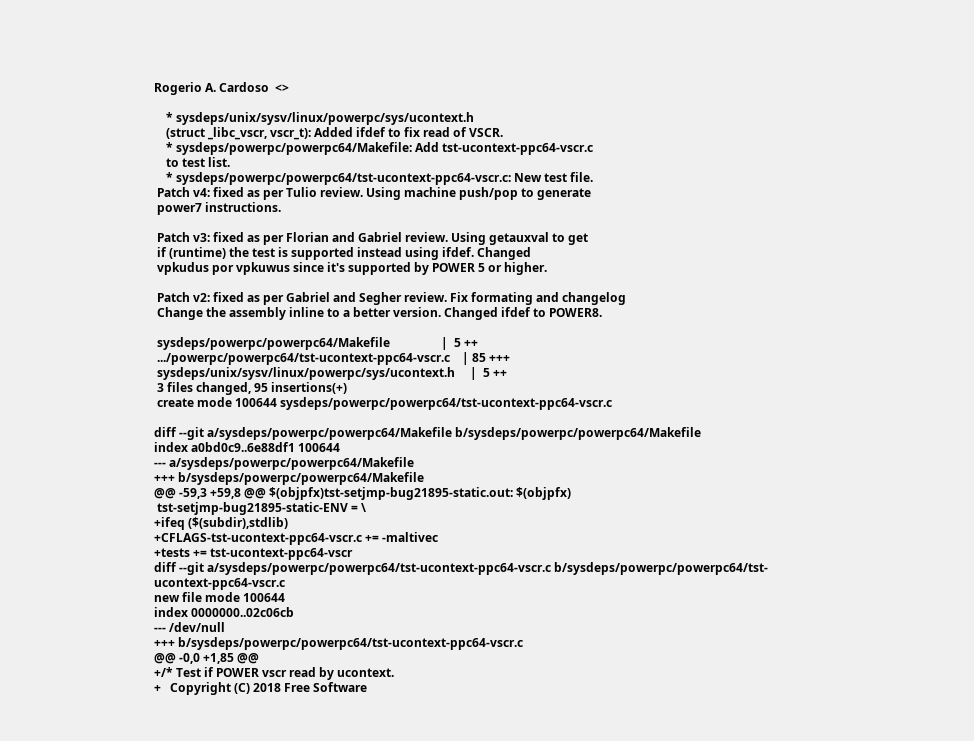Rogerio A. Cardoso  <>

    * sysdeps/unix/sysv/linux/powerpc/sys/ucontext.h
    (struct _libc_vscr, vscr_t): Added ifdef to fix read of VSCR.
    * sysdeps/powerpc/powerpc64/Makefile: Add tst-ucontext-ppc64-vscr.c
    to test list.
    * sysdeps/powerpc/powerpc64/tst-ucontext-ppc64-vscr.c: New test file.
 Patch v4: fixed as per Tulio review. Using machine push/pop to generate
 power7 instructions.

 Patch v3: fixed as per Florian and Gabriel review. Using getauxval to get
 if (runtime) the test is supported instead using ifdef. Changed
 vpkudus por vpkuwus since it's supported by POWER 5 or higher.

 Patch v2: fixed as per Gabriel and Segher review. Fix formating and changelog
 Change the assembly inline to a better version. Changed ifdef to POWER8.

 sysdeps/powerpc/powerpc64/Makefile                 |  5 ++
 .../powerpc/powerpc64/tst-ucontext-ppc64-vscr.c    | 85 +++
 sysdeps/unix/sysv/linux/powerpc/sys/ucontext.h     |  5 ++
 3 files changed, 95 insertions(+)
 create mode 100644 sysdeps/powerpc/powerpc64/tst-ucontext-ppc64-vscr.c

diff --git a/sysdeps/powerpc/powerpc64/Makefile b/sysdeps/powerpc/powerpc64/Makefile
index a0bd0c9..6e88df1 100644
--- a/sysdeps/powerpc/powerpc64/Makefile
+++ b/sysdeps/powerpc/powerpc64/Makefile
@@ -59,3 +59,8 @@ $(objpfx)tst-setjmp-bug21895-static.out: $(objpfx)
 tst-setjmp-bug21895-static-ENV = \
+ifeq ($(subdir),stdlib)
+CFLAGS-tst-ucontext-ppc64-vscr.c += -maltivec
+tests += tst-ucontext-ppc64-vscr
diff --git a/sysdeps/powerpc/powerpc64/tst-ucontext-ppc64-vscr.c b/sysdeps/powerpc/powerpc64/tst-ucontext-ppc64-vscr.c
new file mode 100644
index 0000000..02c06cb
--- /dev/null
+++ b/sysdeps/powerpc/powerpc64/tst-ucontext-ppc64-vscr.c
@@ -0,0 +1,85 @@
+/* Test if POWER vscr read by ucontext.
+   Copyright (C) 2018 Free Software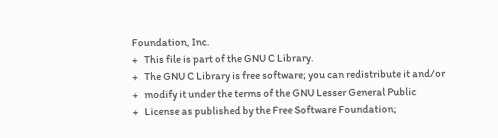Foundation, Inc.
+   This file is part of the GNU C Library.
+   The GNU C Library is free software; you can redistribute it and/or
+   modify it under the terms of the GNU Lesser General Public
+   License as published by the Free Software Foundation;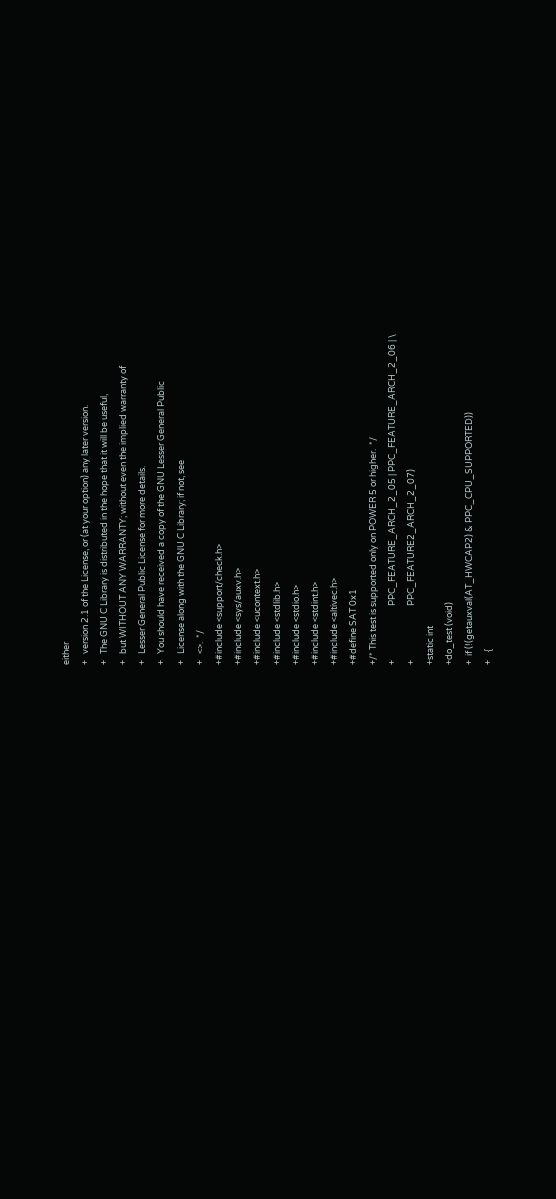either
+   version 2.1 of the License, or (at your option) any later version.
+   The GNU C Library is distributed in the hope that it will be useful,
+   but WITHOUT ANY WARRANTY; without even the implied warranty of
+   Lesser General Public License for more details.
+   You should have received a copy of the GNU Lesser General Public
+   License along with the GNU C Library; if not, see
+   <>.  */
+#include <support/check.h>
+#include <sys/auxv.h>
+#include <ucontext.h>
+#include <stdlib.h>
+#include <stdio.h>
+#include <stdint.h>
+#include <altivec.h>
+#define SAT 0x1
+/* This test is supported only on POWER 5 or higher.  */
+                           PPC_FEATURE_ARCH_2_05 | PPC_FEATURE_ARCH_2_06 | \
+                           PPC_FEATURE2_ARCH_2_07)
+static int
+do_test (void)
+  if (!(getauxval(AT_HWCAP2) & PPC_CPU_SUPPORTED))
+    {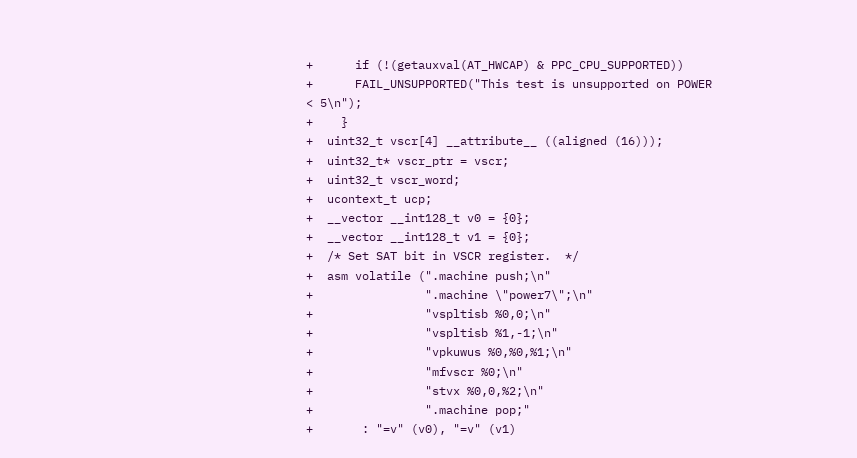+      if (!(getauxval(AT_HWCAP) & PPC_CPU_SUPPORTED))
+      FAIL_UNSUPPORTED("This test is unsupported on POWER < 5\n");
+    }
+  uint32_t vscr[4] __attribute__ ((aligned (16)));
+  uint32_t* vscr_ptr = vscr;
+  uint32_t vscr_word;
+  ucontext_t ucp;
+  __vector __int128_t v0 = {0};
+  __vector __int128_t v1 = {0};
+  /* Set SAT bit in VSCR register.  */
+  asm volatile (".machine push;\n"
+                ".machine \"power7\";\n"
+                "vspltisb %0,0;\n"
+                "vspltisb %1,-1;\n"
+                "vpkuwus %0,%0,%1;\n"
+                "mfvscr %0;\n"
+                "stvx %0,0,%2;\n"
+                ".machine pop;"
+       : "=v" (v0), "=v" (v1)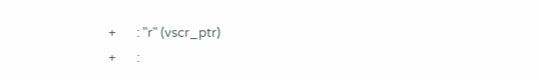+       : "r" (vscr_ptr)
+       :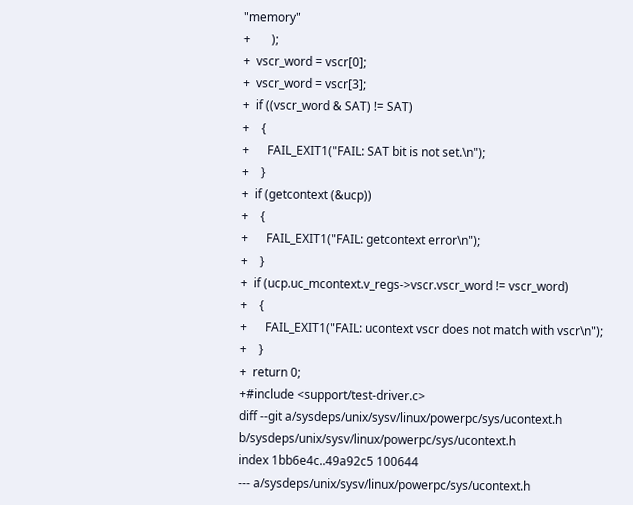"memory"
+       );
+  vscr_word = vscr[0];
+  vscr_word = vscr[3];
+  if ((vscr_word & SAT) != SAT)
+    {
+      FAIL_EXIT1("FAIL: SAT bit is not set.\n");
+    }
+  if (getcontext (&ucp))
+    {
+      FAIL_EXIT1("FAIL: getcontext error\n");
+    }
+  if (ucp.uc_mcontext.v_regs->vscr.vscr_word != vscr_word)
+    {
+      FAIL_EXIT1("FAIL: ucontext vscr does not match with vscr\n");
+    }
+  return 0;
+#include <support/test-driver.c>
diff --git a/sysdeps/unix/sysv/linux/powerpc/sys/ucontext.h b/sysdeps/unix/sysv/linux/powerpc/sys/ucontext.h
index 1bb6e4c..49a92c5 100644
--- a/sysdeps/unix/sysv/linux/powerpc/sys/ucontext.h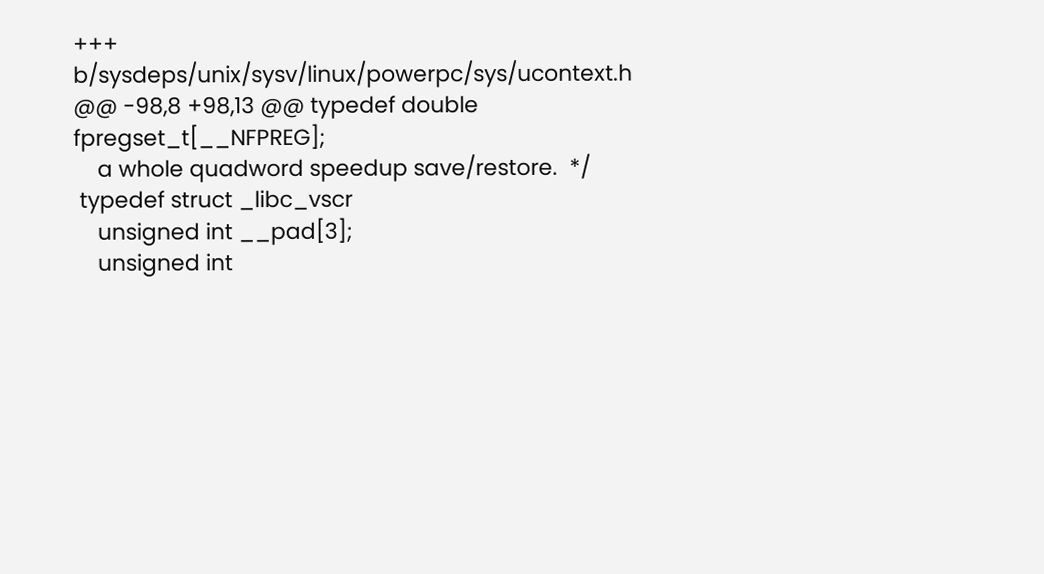+++ b/sysdeps/unix/sysv/linux/powerpc/sys/ucontext.h
@@ -98,8 +98,13 @@ typedef double fpregset_t[__NFPREG];
    a whole quadword speedup save/restore.  */
 typedef struct _libc_vscr
    unsigned int __pad[3];
    unsigned int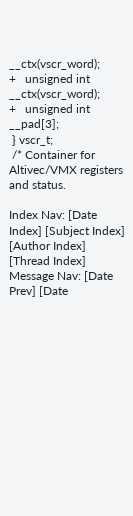__ctx(vscr_word);
+   unsigned int __ctx(vscr_word);
+   unsigned int __pad[3];
 } vscr_t;
 /* Container for Altivec/VMX registers and status.

Index Nav: [Date Index] [Subject Index] [Author Index] [Thread Index]
Message Nav: [Date Prev] [Date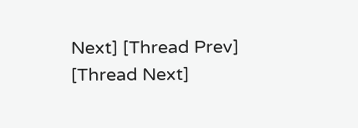Next] [Thread Prev] [Thread Next]